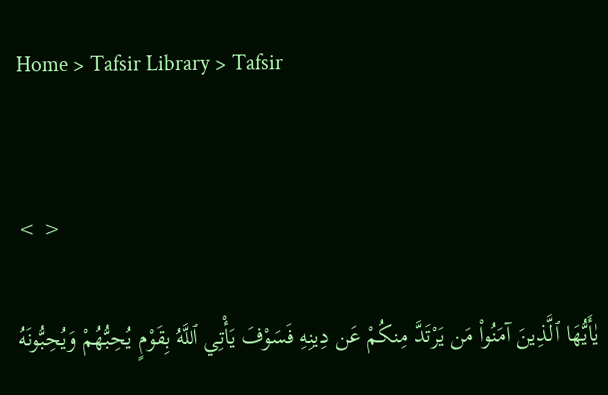Home > Tafsir Library > Tafsir


< >

يٰأَيُّهَا ٱلَّذِينَ آمَنُواْ مَن يَرْتَدَّ مِنكُمْ عَن دِينِهِ فَسَوْفَ يَأْتِي ٱللَّهُ بِقَوْمٍ يُحِبُّهُمْ وَيُحِبُّونَهُ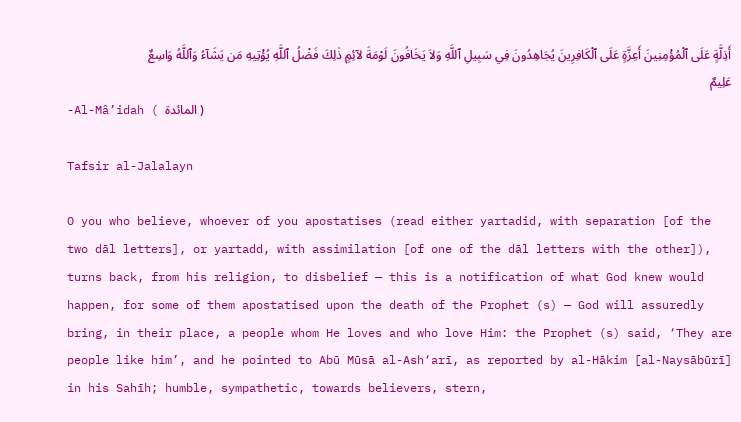أَذِلَّةٍ عَلَى ٱلْمُؤْمِنِينَ أَعِزَّةٍ عَلَى ٱلْكَافِرِينَ يُجَاهِدُونَ فِي سَبِيلِ ٱللَّهِ وَلاَ يَخَافُونَ لَوْمَةَ لاۤئِمٍ ذٰلِكَ فَضْلُ ٱللَّهِ يُؤْتِيهِ مَن يَشَآءُ وَٱللَّهُ وَاسِعٌ عَلِيمٌ
-Al-Mâ’idah ( المائدة )

Tafsir al-Jalalayn

O you who believe, whoever of you apostatises (read either yartadid, with separation [of the two dāl letters], or yartadd, with assimilation [of one of the dāl letters with the other]), turns back, from his religion, to disbelief — this is a notification of what God knew would happen, for some of them apostatised upon the death of the Prophet (s) — God will assuredly bring, in their place, a people whom He loves and who love Him: the Prophet (s) said, ‘They are people like him’, and he pointed to Abū Mūsā al-Ash‘arī, as reported by al-Hākim [al-Naysābūrī] in his Sahīh; humble, sympathetic, towards believers, stern,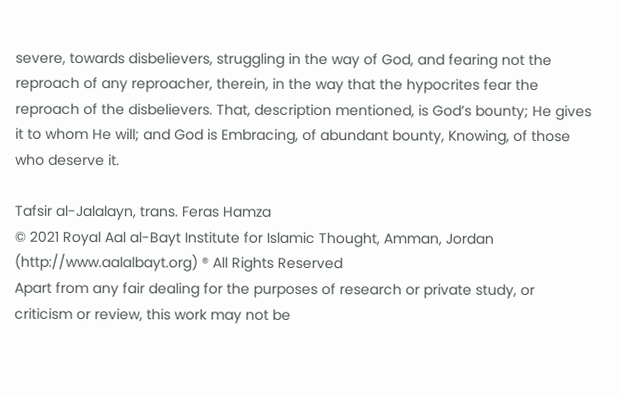severe, towards disbelievers, struggling in the way of God, and fearing not the reproach of any reproacher, therein, in the way that the hypocrites fear the reproach of the disbelievers. That, description mentioned, is God’s bounty; He gives it to whom He will; and God is Embracing, of abundant bounty, Knowing, of those who deserve it.

Tafsir al-Jalalayn, trans. Feras Hamza
© 2021 Royal Aal al-Bayt Institute for Islamic Thought, Amman, Jordan (http://www.aalalbayt.org) ® All Rights Reserved
Apart from any fair dealing for the purposes of research or private study, or criticism or review, this work may not be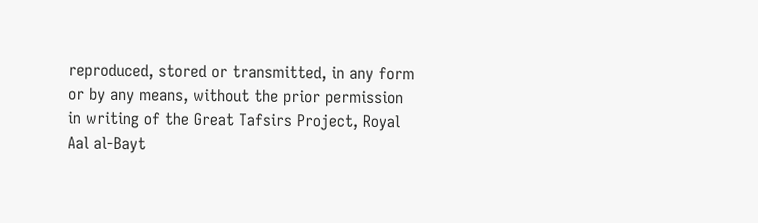reproduced, stored or transmitted, in any form or by any means, without the prior permission in writing of the Great Tafsirs Project, Royal Aal al-Bayt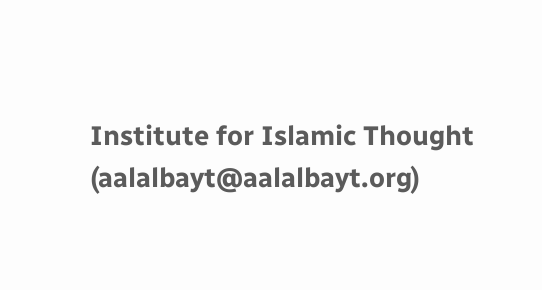Institute for Islamic Thought (aalalbayt@aalalbayt.org)